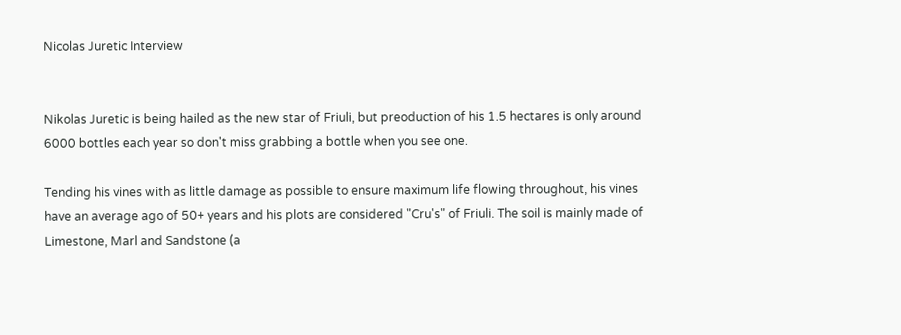Nicolas Juretic Interview


Nikolas Juretic is being hailed as the new star of Friuli, but preoduction of his 1.5 hectares is only around 6000 bottles each year so don't miss grabbing a bottle when you see one.

Tending his vines with as little damage as possible to ensure maximum life flowing throughout, his vines have an average ago of 50+ years and his plots are considered "Cru's" of Friuli. The soil is mainly made of Limestone, Marl and Sandstone (a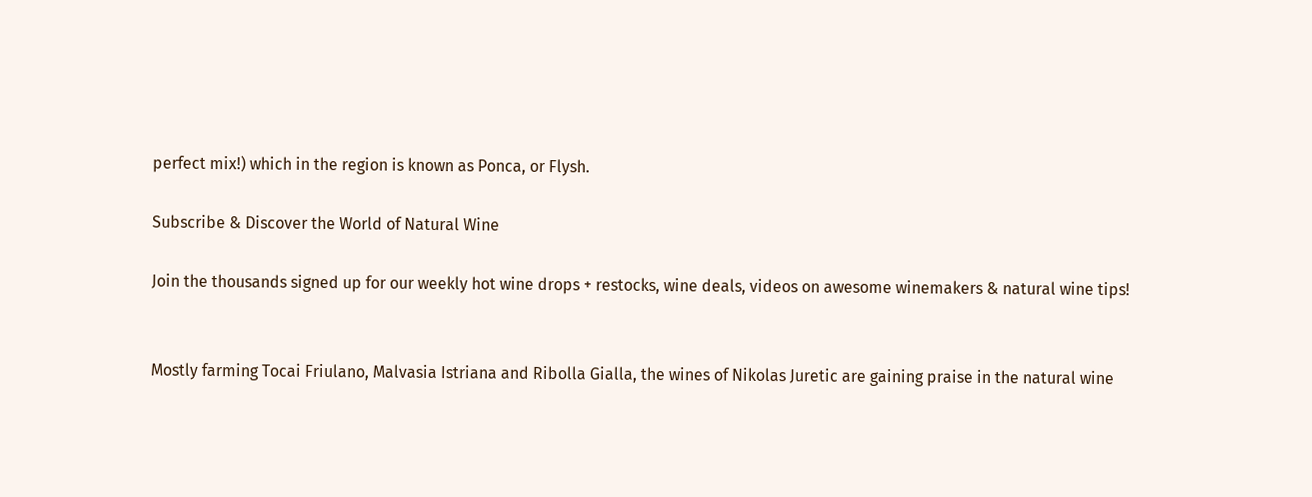perfect mix!) which in the region is known as Ponca, or Flysh.

Subscribe & Discover the World of Natural Wine

Join the thousands signed up for our weekly hot wine drops + restocks, wine deals, videos on awesome winemakers & natural wine tips!


Mostly farming Tocai Friulano, Malvasia Istriana and Ribolla Gialla, the wines of Nikolas Juretic are gaining praise in the natural wine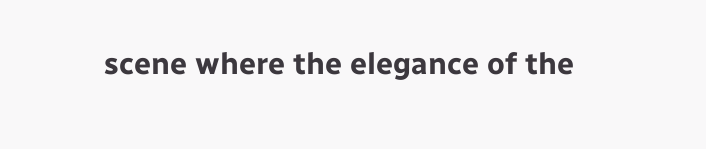scene where the elegance of the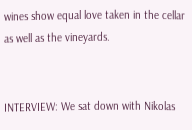wines show equal love taken in the cellar as well as the vineyards.


INTERVIEW: We sat down with Nikolas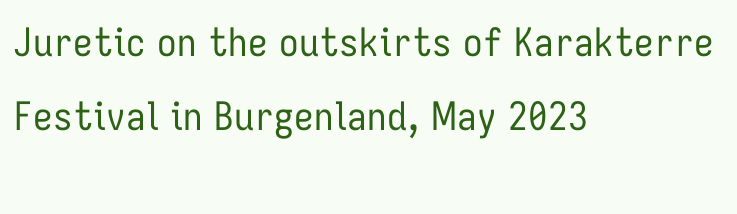Juretic on the outskirts of Karakterre Festival in Burgenland, May 2023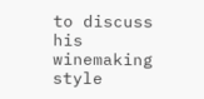to discuss his winemaking style